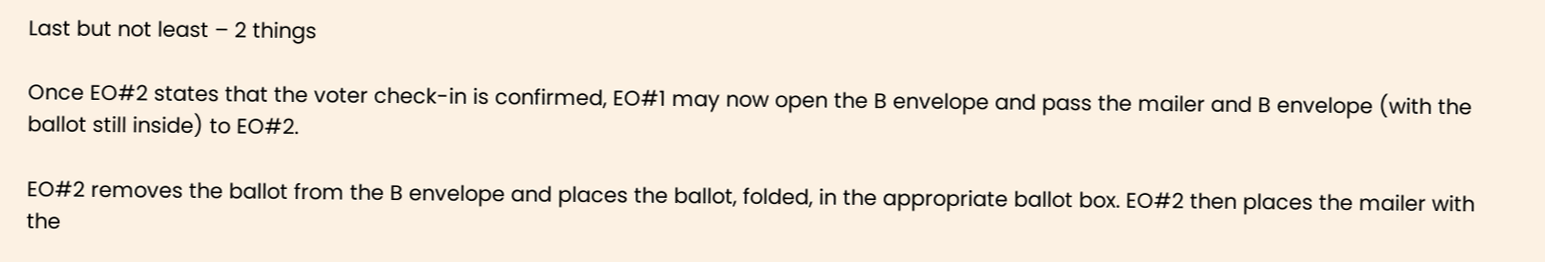Last but not least – 2 things

Once EO#2 states that the voter check-in is confirmed, EO#1 may now open the B envelope and pass the mailer and B envelope (with the ballot still inside) to EO#2.

EO#2 removes the ballot from the B envelope and places the ballot, folded, in the appropriate ballot box. EO#2 then places the mailer with the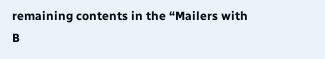remaining contents in the “Mailers with B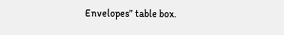Envelopes” table box.